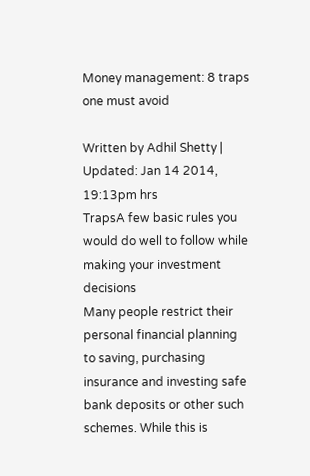Money management: 8 traps one must avoid

Written by Adhil Shetty | Updated: Jan 14 2014, 19:13pm hrs
TrapsA few basic rules you would do well to follow while making your investment decisions
Many people restrict their personal financial planning to saving, purchasing insurance and investing safe bank deposits or other such schemes. While this is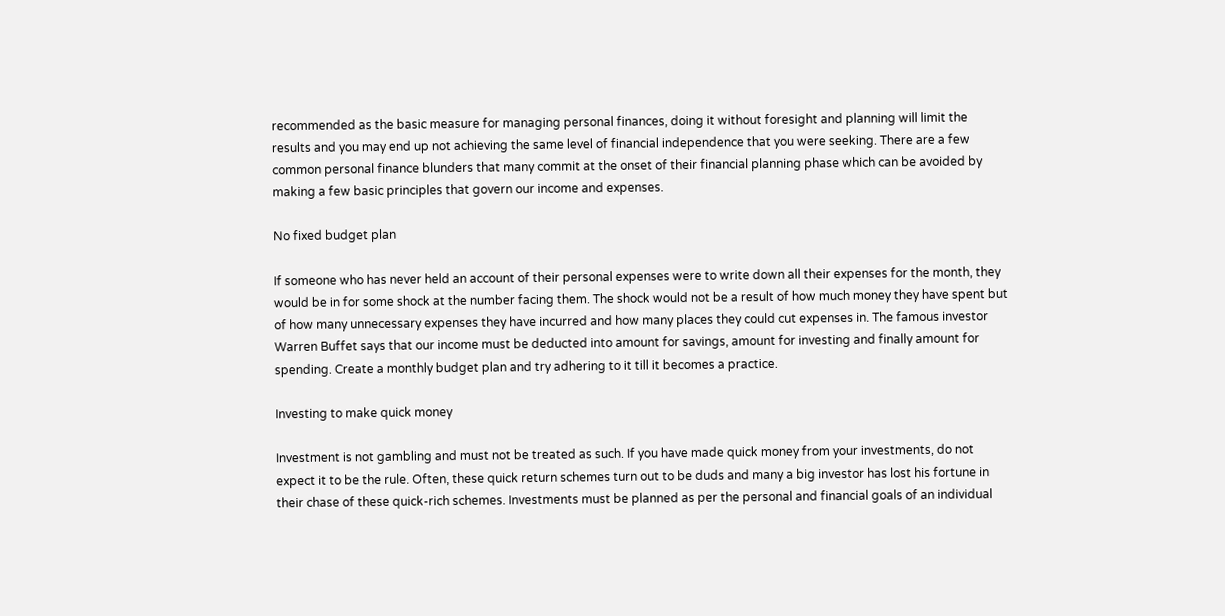recommended as the basic measure for managing personal finances, doing it without foresight and planning will limit the results and you may end up not achieving the same level of financial independence that you were seeking. There are a few common personal finance blunders that many commit at the onset of their financial planning phase which can be avoided by making a few basic principles that govern our income and expenses.

No fixed budget plan

If someone who has never held an account of their personal expenses were to write down all their expenses for the month, they would be in for some shock at the number facing them. The shock would not be a result of how much money they have spent but of how many unnecessary expenses they have incurred and how many places they could cut expenses in. The famous investor Warren Buffet says that our income must be deducted into amount for savings, amount for investing and finally amount for spending. Create a monthly budget plan and try adhering to it till it becomes a practice.

Investing to make quick money

Investment is not gambling and must not be treated as such. If you have made quick money from your investments, do not expect it to be the rule. Often, these quick return schemes turn out to be duds and many a big investor has lost his fortune in their chase of these quick-rich schemes. Investments must be planned as per the personal and financial goals of an individual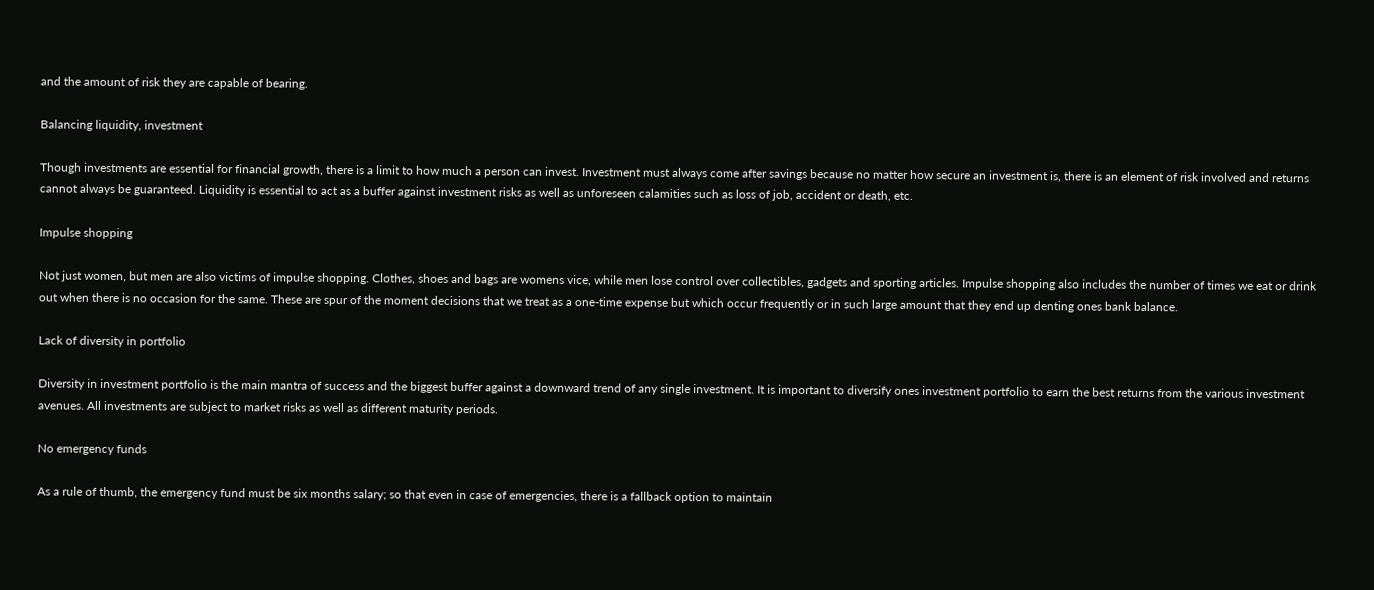and the amount of risk they are capable of bearing.

Balancing liquidity, investment

Though investments are essential for financial growth, there is a limit to how much a person can invest. Investment must always come after savings because no matter how secure an investment is, there is an element of risk involved and returns cannot always be guaranteed. Liquidity is essential to act as a buffer against investment risks as well as unforeseen calamities such as loss of job, accident or death, etc.

Impulse shopping

Not just women, but men are also victims of impulse shopping. Clothes, shoes and bags are womens vice, while men lose control over collectibles, gadgets and sporting articles. Impulse shopping also includes the number of times we eat or drink out when there is no occasion for the same. These are spur of the moment decisions that we treat as a one-time expense but which occur frequently or in such large amount that they end up denting ones bank balance.

Lack of diversity in portfolio

Diversity in investment portfolio is the main mantra of success and the biggest buffer against a downward trend of any single investment. It is important to diversify ones investment portfolio to earn the best returns from the various investment avenues. All investments are subject to market risks as well as different maturity periods.

No emergency funds

As a rule of thumb, the emergency fund must be six months salary; so that even in case of emergencies, there is a fallback option to maintain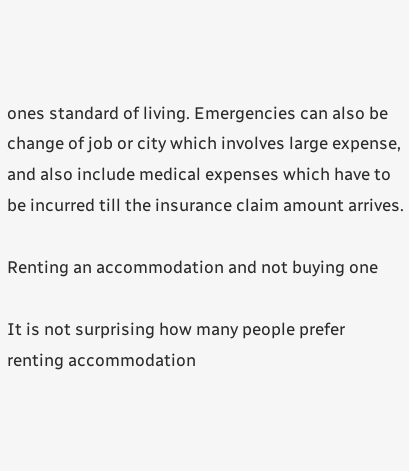ones standard of living. Emergencies can also be change of job or city which involves large expense, and also include medical expenses which have to be incurred till the insurance claim amount arrives.

Renting an accommodation and not buying one

It is not surprising how many people prefer renting accommodation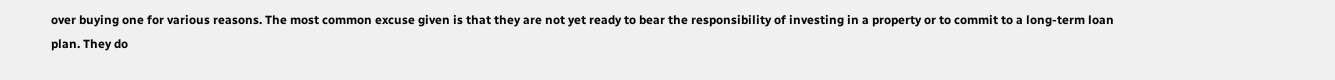over buying one for various reasons. The most common excuse given is that they are not yet ready to bear the responsibility of investing in a property or to commit to a long-term loan plan. They do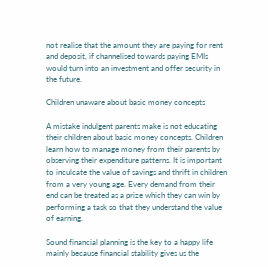not realise that the amount they are paying for rent and deposit, if channelised towards paying EMIs would turn into an investment and offer security in the future.

Children unaware about basic money concepts

A mistake indulgent parents make is not educating their children about basic money concepts. Children learn how to manage money from their parents by observing their expenditure patterns. It is important to inculcate the value of savings and thrift in children from a very young age. Every demand from their end can be treated as a prize which they can win by performing a task so that they understand the value of earning.

Sound financial planning is the key to a happy life mainly because financial stability gives us the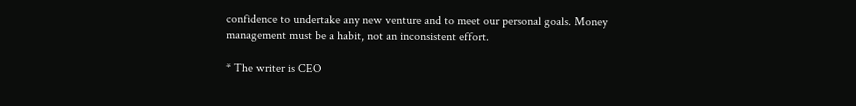confidence to undertake any new venture and to meet our personal goals. Money management must be a habit, not an inconsistent effort.

* The writer is CEO